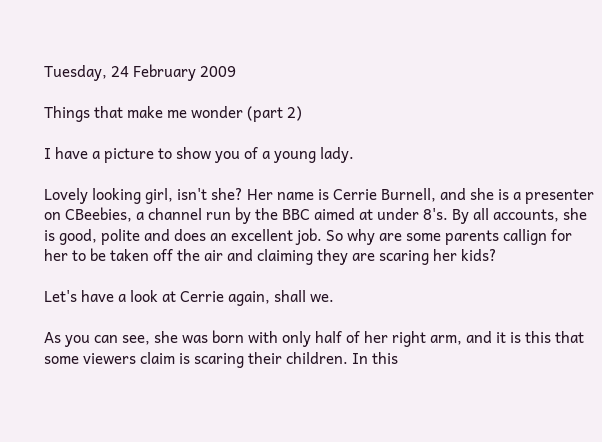Tuesday, 24 February 2009

Things that make me wonder (part 2)

I have a picture to show you of a young lady.

Lovely looking girl, isn't she? Her name is Cerrie Burnell, and she is a presenter on CBeebies, a channel run by the BBC aimed at under 8's. By all accounts, she is good, polite and does an excellent job. So why are some parents callign for her to be taken off the air and claiming they are scaring her kids?

Let's have a look at Cerrie again, shall we.

As you can see, she was born with only half of her right arm, and it is this that some viewers claim is scaring their children. In this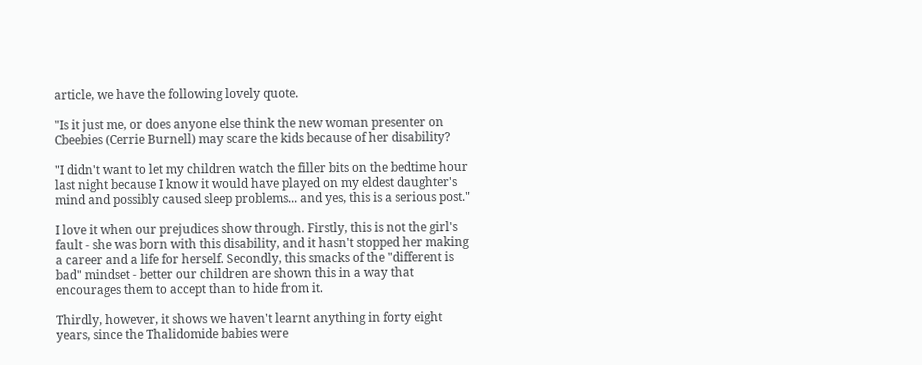article, we have the following lovely quote.

"Is it just me, or does anyone else think the new woman presenter on Cbeebies (Cerrie Burnell) may scare the kids because of her disability?

"I didn't want to let my children watch the filler bits on the bedtime hour last night because I know it would have played on my eldest daughter's mind and possibly caused sleep problems... and yes, this is a serious post."

I love it when our prejudices show through. Firstly, this is not the girl's fault - she was born with this disability, and it hasn't stopped her making a career and a life for herself. Secondly, this smacks of the "different is bad" mindset - better our children are shown this in a way that encourages them to accept than to hide from it.

Thirdly, however, it shows we haven't learnt anything in forty eight years, since the Thalidomide babies were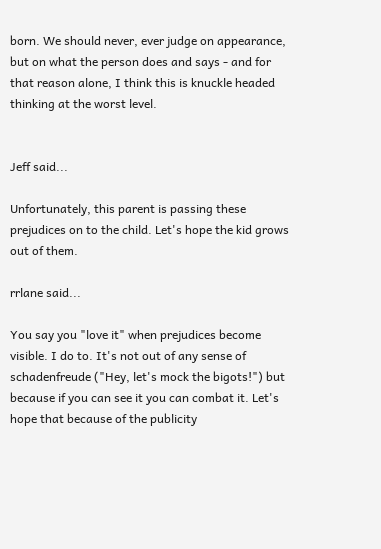born. We should never, ever judge on appearance, but on what the person does and says - and for that reason alone, I think this is knuckle headed thinking at the worst level.


Jeff said...

Unfortunately, this parent is passing these prejudices on to the child. Let's hope the kid grows out of them.

rrlane said...

You say you "love it" when prejudices become visible. I do to. It's not out of any sense of schadenfreude ("Hey, let's mock the bigots!") but because if you can see it you can combat it. Let's hope that because of the publicity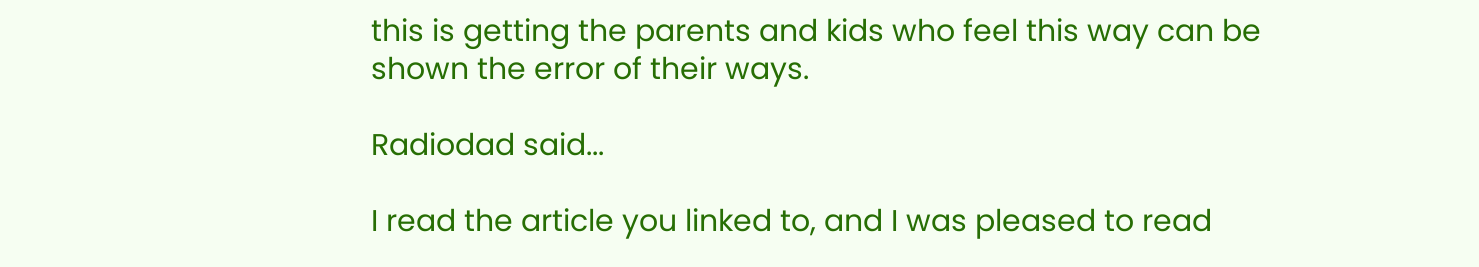this is getting the parents and kids who feel this way can be shown the error of their ways.

Radiodad said...

I read the article you linked to, and I was pleased to read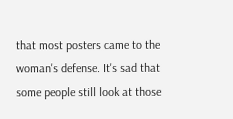that most posters came to the woman's defense. It's sad that some people still look at those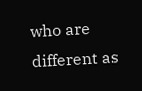who are different as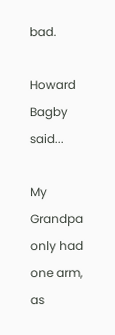bad.

Howard Bagby said...

My Grandpa only had one arm, as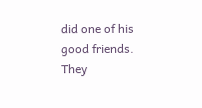did one of his good friends. They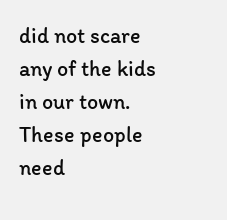did not scare any of the kids in our town. These people need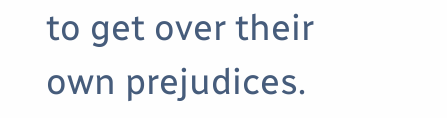to get over their own prejudices.